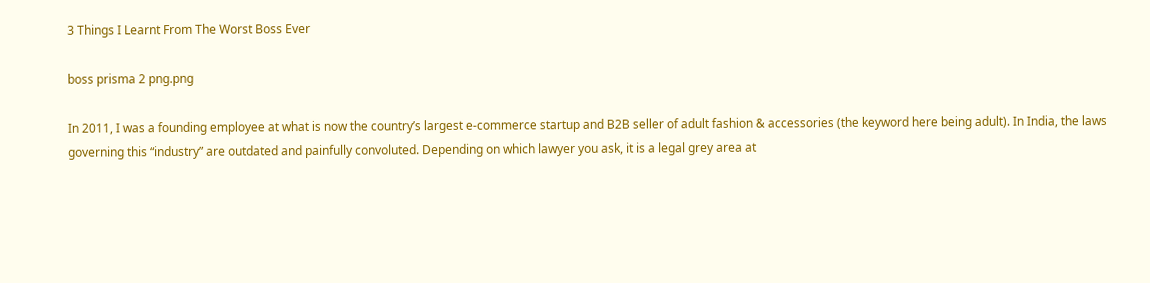3 Things I Learnt From The Worst Boss Ever

boss prisma 2 png.png

In 2011, I was a founding employee at what is now the country’s largest e-commerce startup and B2B seller of adult fashion & accessories (the keyword here being adult). In India, the laws governing this “industry” are outdated and painfully convoluted. Depending on which lawyer you ask, it is a legal grey area at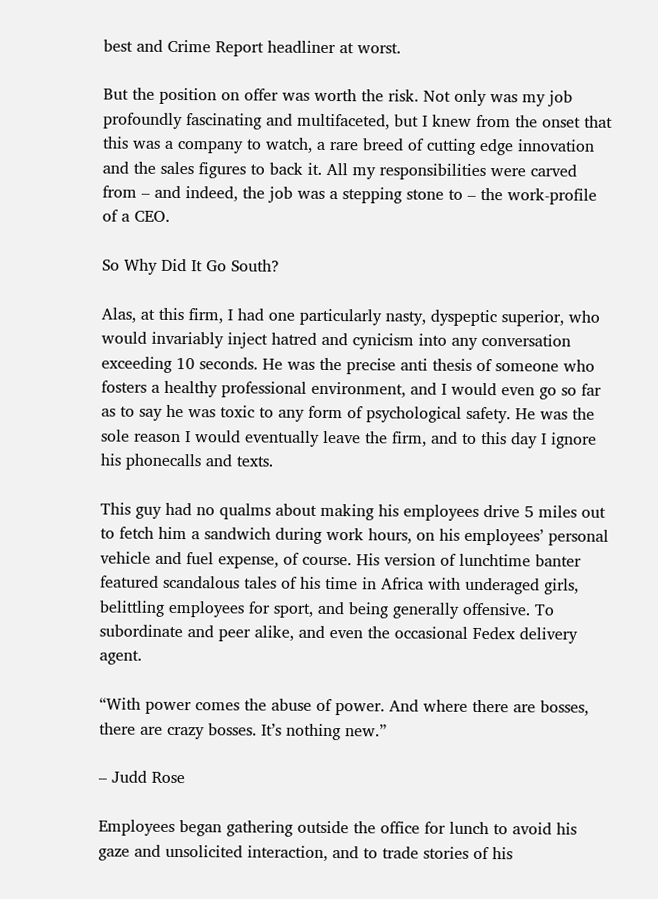best and Crime Report headliner at worst.

But the position on offer was worth the risk. Not only was my job profoundly fascinating and multifaceted, but I knew from the onset that this was a company to watch, a rare breed of cutting edge innovation and the sales figures to back it. All my responsibilities were carved from – and indeed, the job was a stepping stone to – the work-profile of a CEO.

So Why Did It Go South?

Alas, at this firm, I had one particularly nasty, dyspeptic superior, who would invariably inject hatred and cynicism into any conversation exceeding 10 seconds. He was the precise anti thesis of someone who fosters a healthy professional environment, and I would even go so far as to say he was toxic to any form of psychological safety. He was the sole reason I would eventually leave the firm, and to this day I ignore his phonecalls and texts.

This guy had no qualms about making his employees drive 5 miles out to fetch him a sandwich during work hours, on his employees’ personal vehicle and fuel expense, of course. His version of lunchtime banter featured scandalous tales of his time in Africa with underaged girls, belittling employees for sport, and being generally offensive. To subordinate and peer alike, and even the occasional Fedex delivery agent.

“With power comes the abuse of power. And where there are bosses, there are crazy bosses. It’s nothing new.”

– Judd Rose

Employees began gathering outside the office for lunch to avoid his gaze and unsolicited interaction, and to trade stories of his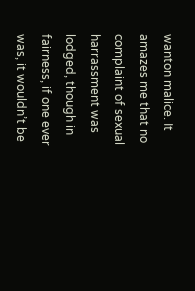wanton malice. It amazes me that no complaint of sexual harrassment was lodged, though in fairness, if one ever was, it wouldn’t be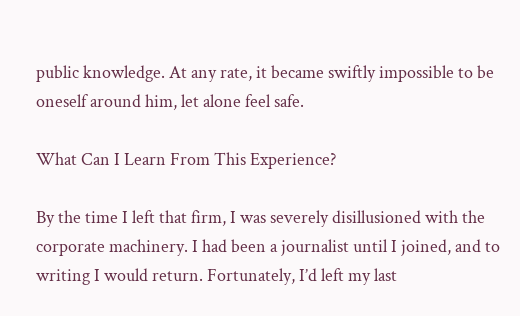public knowledge. At any rate, it became swiftly impossible to be oneself around him, let alone feel safe.

What Can I Learn From This Experience?

By the time I left that firm, I was severely disillusioned with the corporate machinery. I had been a journalist until I joined, and to writing I would return. Fortunately, I’d left my last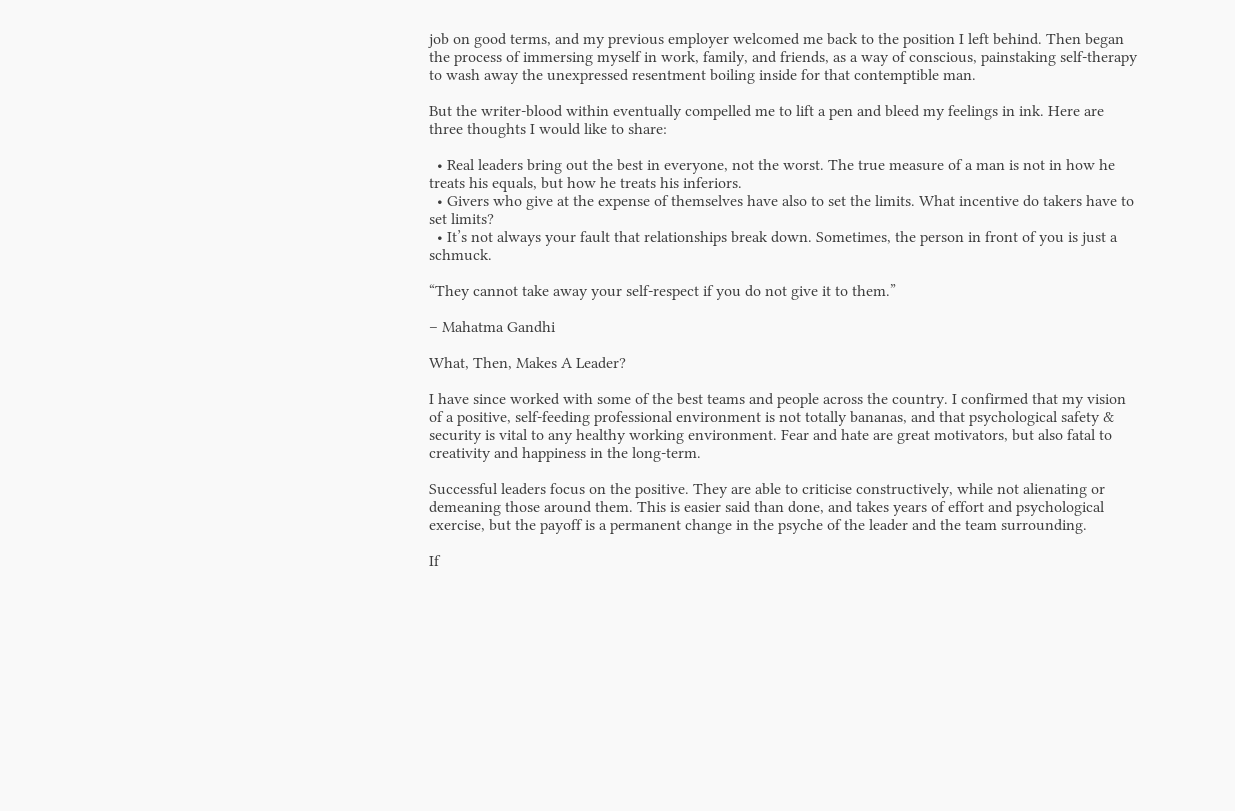job on good terms, and my previous employer welcomed me back to the position I left behind. Then began the process of immersing myself in work, family, and friends, as a way of conscious, painstaking self-therapy to wash away the unexpressed resentment boiling inside for that contemptible man.

But the writer-blood within eventually compelled me to lift a pen and bleed my feelings in ink. Here are three thoughts I would like to share:

  • Real leaders bring out the best in everyone, not the worst. The true measure of a man is not in how he treats his equals, but how he treats his inferiors.
  • Givers who give at the expense of themselves have also to set the limits. What incentive do takers have to set limits?
  • It’s not always your fault that relationships break down. Sometimes, the person in front of you is just a schmuck.

“They cannot take away your self-respect if you do not give it to them.”

– Mahatma Gandhi

What, Then, Makes A Leader?

I have since worked with some of the best teams and people across the country. I confirmed that my vision of a positive, self-feeding professional environment is not totally bananas, and that psychological safety & security is vital to any healthy working environment. Fear and hate are great motivators, but also fatal to creativity and happiness in the long-term.

Successful leaders focus on the positive. They are able to criticise constructively, while not alienating or demeaning those around them. This is easier said than done, and takes years of effort and psychological exercise, but the payoff is a permanent change in the psyche of the leader and the team surrounding.

If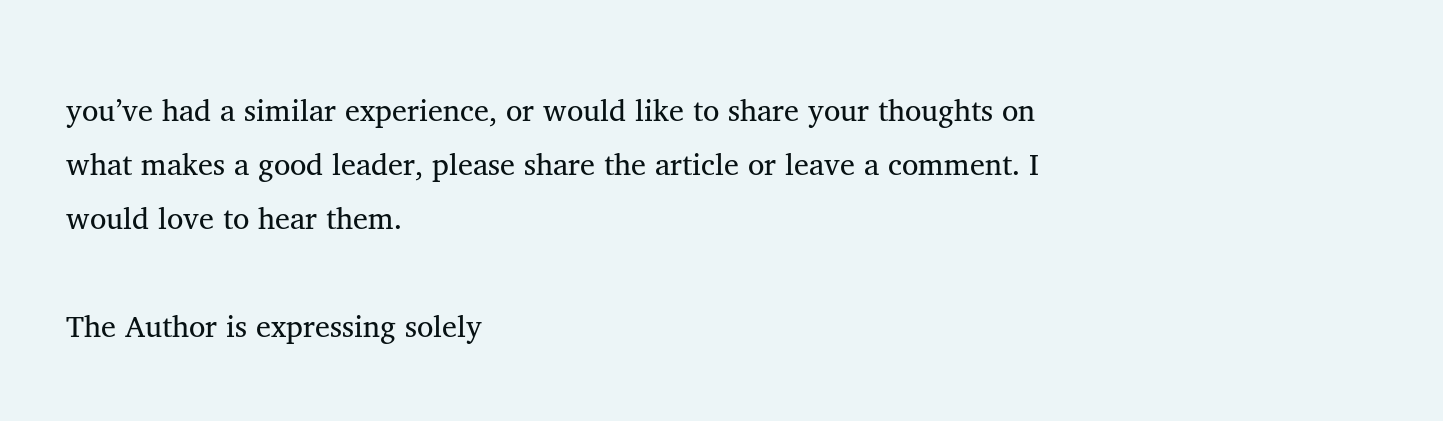you’ve had a similar experience, or would like to share your thoughts on what makes a good leader, please share the article or leave a comment. I would love to hear them.

The Author is expressing solely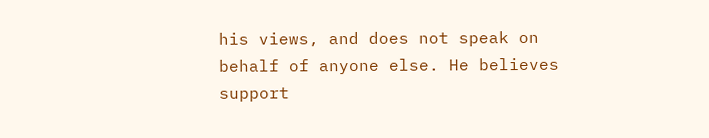his views, and does not speak on behalf of anyone else. He believes support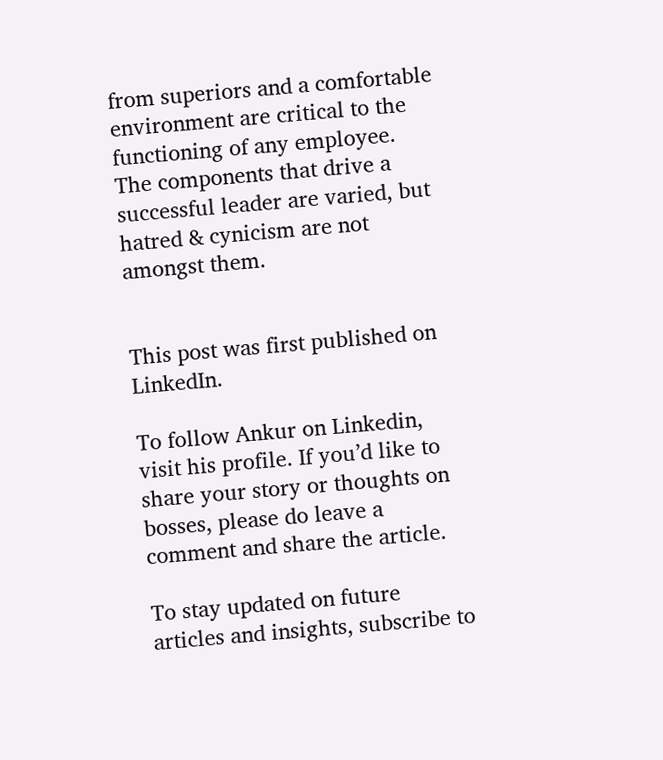from superiors and a comfortable environment are critical to the functioning of any employee. The components that drive a successful leader are varied, but hatred & cynicism are not amongst them.


This post was first published on LinkedIn.

To follow Ankur on Linkedin, visit his profile. If you’d like to share your story or thoughts on bosses, please do leave a comment and share the article.

To stay updated on future articles and insights, subscribe to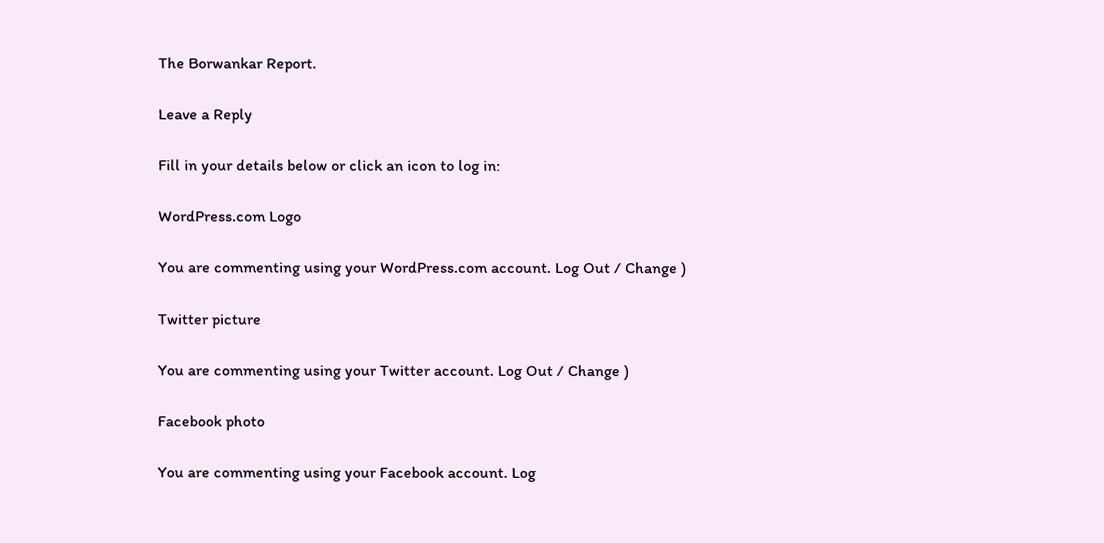The Borwankar Report.

Leave a Reply

Fill in your details below or click an icon to log in:

WordPress.com Logo

You are commenting using your WordPress.com account. Log Out / Change )

Twitter picture

You are commenting using your Twitter account. Log Out / Change )

Facebook photo

You are commenting using your Facebook account. Log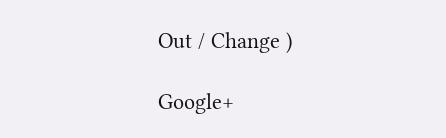Out / Change )

Google+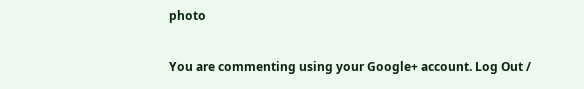photo

You are commenting using your Google+ account. Log Out /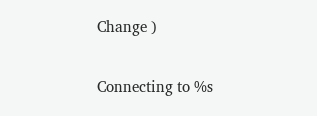Change )

Connecting to %s